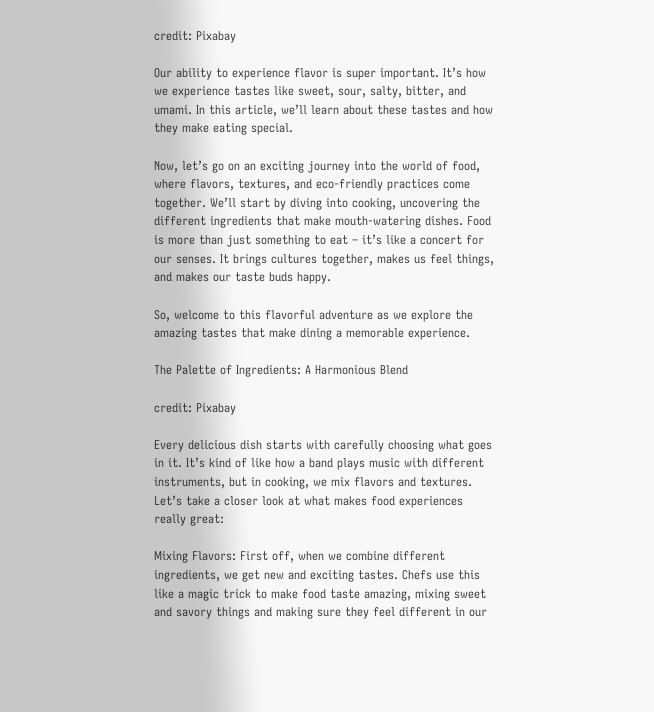credit: Pixabay

Our ability to experience flavor is super important. It’s how we experience tastes like sweet, sour, salty, bitter, and umami. In this article, we’ll learn about these tastes and how they make eating special.

Now, let’s go on an exciting journey into the world of food, where flavors, textures, and eco-friendly practices come together. We’ll start by diving into cooking, uncovering the different ingredients that make mouth-watering dishes. Food is more than just something to eat – it’s like a concert for our senses. It brings cultures together, makes us feel things, and makes our taste buds happy.

So, welcome to this flavorful adventure as we explore the amazing tastes that make dining a memorable experience.

The Palette of Ingredients: A Harmonious Blend

credit: Pixabay

Every delicious dish starts with carefully choosing what goes in it. It’s kind of like how a band plays music with different instruments, but in cooking, we mix flavors and textures. Let’s take a closer look at what makes food experiences really great:

Mixing Flavors: First off, when we combine different ingredients, we get new and exciting tastes. Chefs use this like a magic trick to make food taste amazing, mixing sweet and savory things and making sure they feel different in our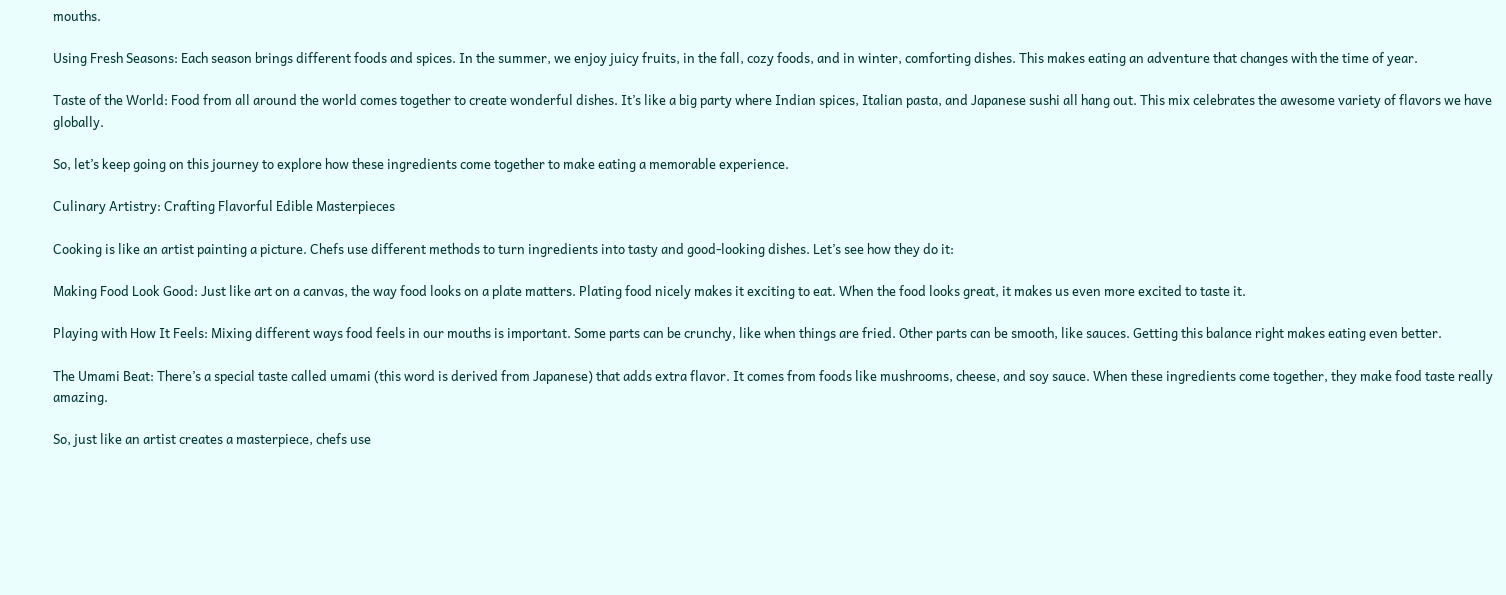mouths.

Using Fresh Seasons: Each season brings different foods and spices. In the summer, we enjoy juicy fruits, in the fall, cozy foods, and in winter, comforting dishes. This makes eating an adventure that changes with the time of year.

Taste of the World: Food from all around the world comes together to create wonderful dishes. It’s like a big party where Indian spices, Italian pasta, and Japanese sushi all hang out. This mix celebrates the awesome variety of flavors we have globally.

So, let’s keep going on this journey to explore how these ingredients come together to make eating a memorable experience.

Culinary Artistry: Crafting Flavorful Edible Masterpieces

Cooking is like an artist painting a picture. Chefs use different methods to turn ingredients into tasty and good-looking dishes. Let’s see how they do it:

Making Food Look Good: Just like art on a canvas, the way food looks on a plate matters. Plating food nicely makes it exciting to eat. When the food looks great, it makes us even more excited to taste it.

Playing with How It Feels: Mixing different ways food feels in our mouths is important. Some parts can be crunchy, like when things are fried. Other parts can be smooth, like sauces. Getting this balance right makes eating even better.

The Umami Beat: There’s a special taste called umami (this word is derived from Japanese) that adds extra flavor. It comes from foods like mushrooms, cheese, and soy sauce. When these ingredients come together, they make food taste really amazing.

So, just like an artist creates a masterpiece, chefs use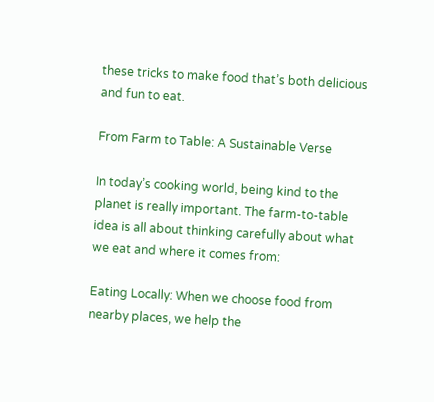these tricks to make food that’s both delicious and fun to eat.

From Farm to Table: A Sustainable Verse

In today’s cooking world, being kind to the planet is really important. The farm-to-table idea is all about thinking carefully about what we eat and where it comes from:

Eating Locally: When we choose food from nearby places, we help the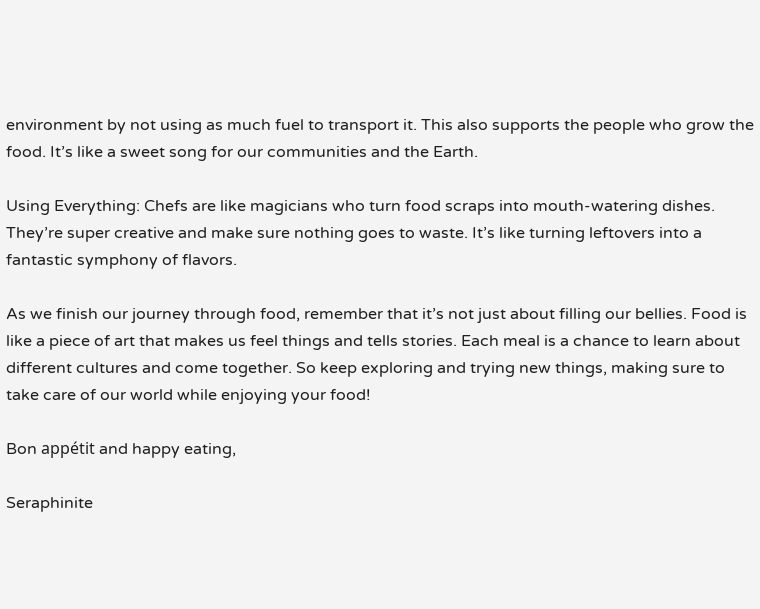environment by not using as much fuel to transport it. This also supports the people who grow the food. It’s like a sweet song for our communities and the Earth.

Using Everything: Chefs are like magicians who turn food scraps into mouth-watering dishes. They’re super creative and make sure nothing goes to waste. It’s like turning leftovers into a fantastic symphony of flavors.

As we finish our journey through food, remember that it’s not just about filling our bellies. Food is like a piece of art that makes us feel things and tells stories. Each meal is a chance to learn about different cultures and come together. So keep exploring and trying new things, making sure to take care of our world while enjoying your food!

Bon appétit and happy eating,

Seraphinite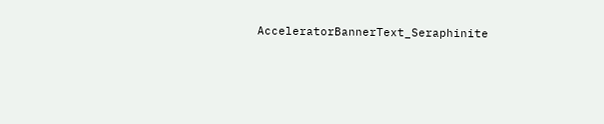AcceleratorBannerText_Seraphinite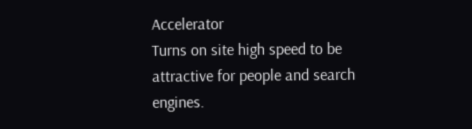Accelerator
Turns on site high speed to be attractive for people and search engines.